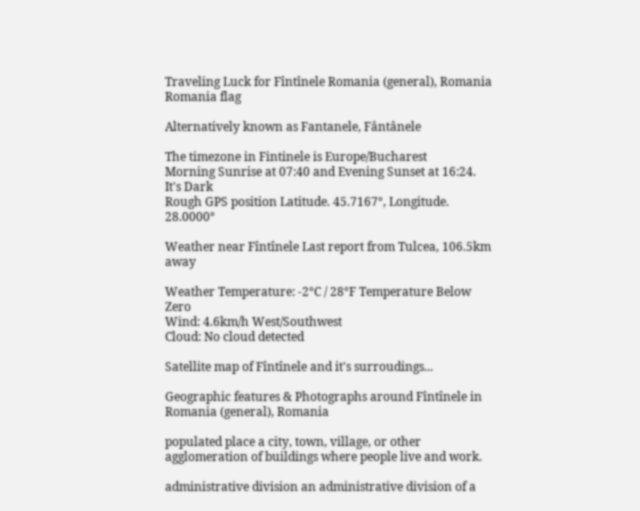Traveling Luck for Fîntînele Romania (general), Romania Romania flag

Alternatively known as Fantanele, Fântânele

The timezone in Fintinele is Europe/Bucharest
Morning Sunrise at 07:40 and Evening Sunset at 16:24. It's Dark
Rough GPS position Latitude. 45.7167°, Longitude. 28.0000°

Weather near Fîntînele Last report from Tulcea, 106.5km away

Weather Temperature: -2°C / 28°F Temperature Below Zero
Wind: 4.6km/h West/Southwest
Cloud: No cloud detected

Satellite map of Fîntînele and it's surroudings...

Geographic features & Photographs around Fîntînele in Romania (general), Romania

populated place a city, town, village, or other agglomeration of buildings where people live and work.

administrative division an administrative division of a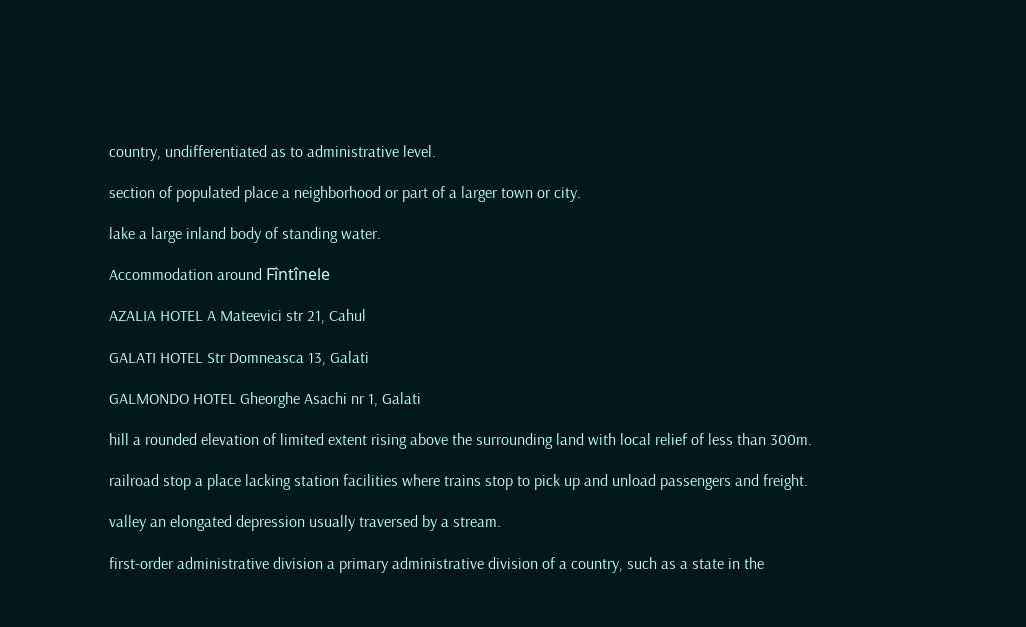country, undifferentiated as to administrative level.

section of populated place a neighborhood or part of a larger town or city.

lake a large inland body of standing water.

Accommodation around Fîntînele

AZALIA HOTEL A Mateevici str 21, Cahul

GALATI HOTEL Str Domneasca 13, Galati

GALMONDO HOTEL Gheorghe Asachi nr 1, Galati

hill a rounded elevation of limited extent rising above the surrounding land with local relief of less than 300m.

railroad stop a place lacking station facilities where trains stop to pick up and unload passengers and freight.

valley an elongated depression usually traversed by a stream.

first-order administrative division a primary administrative division of a country, such as a state in the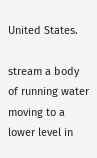United States.

stream a body of running water moving to a lower level in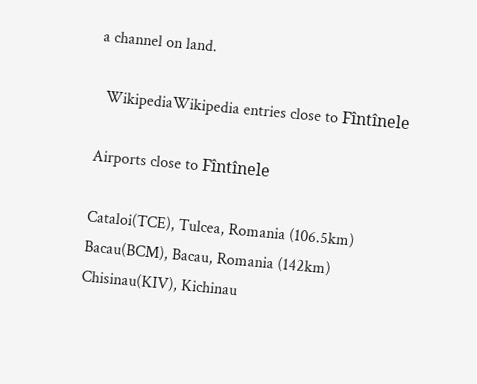a channel on land.

  WikipediaWikipedia entries close to Fîntînele

Airports close to Fîntînele

Cataloi(TCE), Tulcea, Romania (106.5km)
Bacau(BCM), Bacau, Romania (142km)
Chisinau(KIV), Kichinau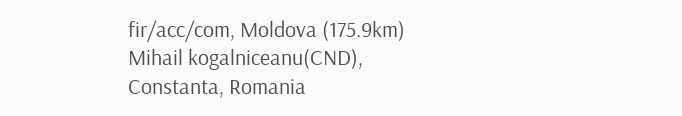fir/acc/com, Moldova (175.9km)
Mihail kogalniceanu(CND), Constanta, Romania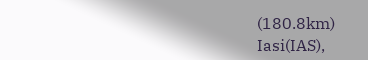(180.8km)
Iasi(IAS),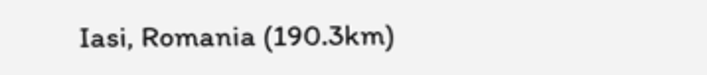Iasi, Romania (190.3km)